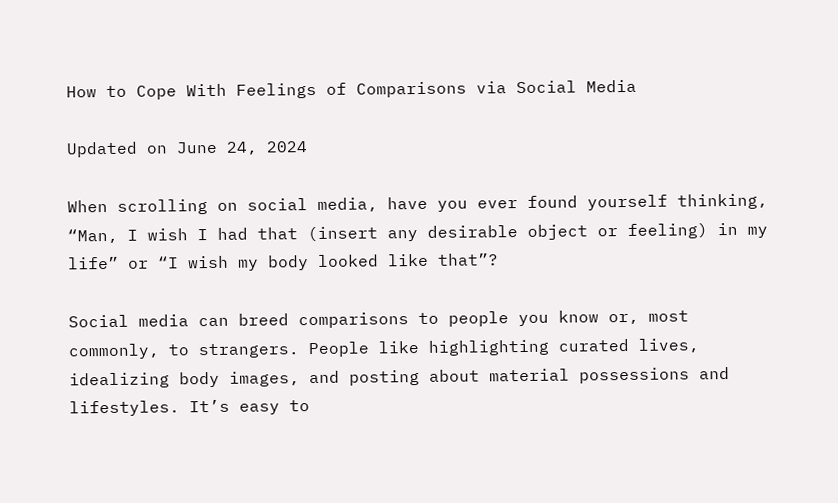How to Cope With Feelings of Comparisons via Social Media

Updated on June 24, 2024

When scrolling on social media, have you ever found yourself thinking, “Man, I wish I had that (insert any desirable object or feeling) in my life” or “I wish my body looked like that”?

Social media can breed comparisons to people you know or, most commonly, to strangers. People like highlighting curated lives, idealizing body images, and posting about material possessions and lifestyles. It’s easy to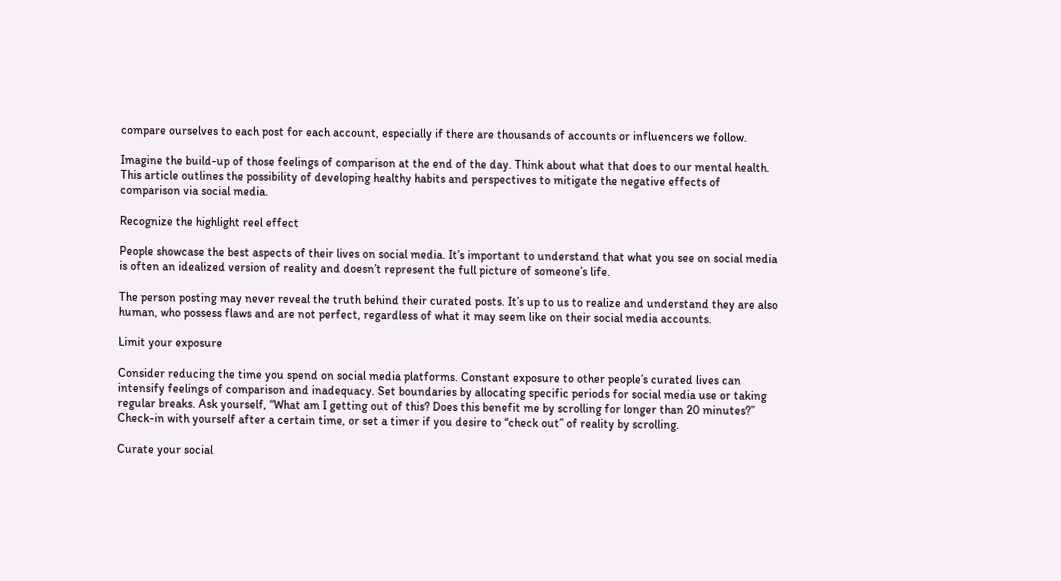compare ourselves to each post for each account, especially if there are thousands of accounts or influencers we follow.

Imagine the build-up of those feelings of comparison at the end of the day. Think about what that does to our mental health. This article outlines the possibility of developing healthy habits and perspectives to mitigate the negative effects of comparison via social media.

Recognize the highlight reel effect

People showcase the best aspects of their lives on social media. It’s important to understand that what you see on social media is often an idealized version of reality and doesn’t represent the full picture of someone’s life.

The person posting may never reveal the truth behind their curated posts. It’s up to us to realize and understand they are also human, who possess flaws and are not perfect, regardless of what it may seem like on their social media accounts.

Limit your exposure

Consider reducing the time you spend on social media platforms. Constant exposure to other people’s curated lives can intensify feelings of comparison and inadequacy. Set boundaries by allocating specific periods for social media use or taking regular breaks. Ask yourself, “What am I getting out of this? Does this benefit me by scrolling for longer than 20 minutes?” Check-in with yourself after a certain time, or set a timer if you desire to “check out” of reality by scrolling.

Curate your social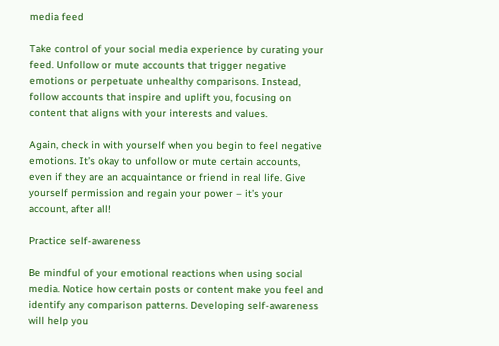media feed

Take control of your social media experience by curating your feed. Unfollow or mute accounts that trigger negative emotions or perpetuate unhealthy comparisons. Instead, follow accounts that inspire and uplift you, focusing on content that aligns with your interests and values.

Again, check in with yourself when you begin to feel negative emotions. It’s okay to unfollow or mute certain accounts, even if they are an acquaintance or friend in real life. Give yourself permission and regain your power – it’s your account, after all!

Practice self-awareness

Be mindful of your emotional reactions when using social media. Notice how certain posts or content make you feel and identify any comparison patterns. Developing self-awareness will help you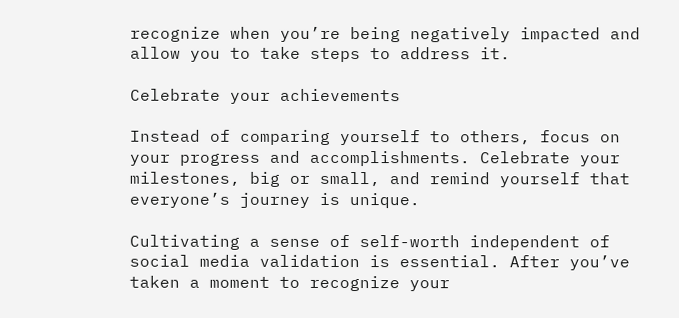recognize when you’re being negatively impacted and allow you to take steps to address it.

Celebrate your achievements

Instead of comparing yourself to others, focus on your progress and accomplishments. Celebrate your milestones, big or small, and remind yourself that everyone’s journey is unique.

Cultivating a sense of self-worth independent of social media validation is essential. After you’ve taken a moment to recognize your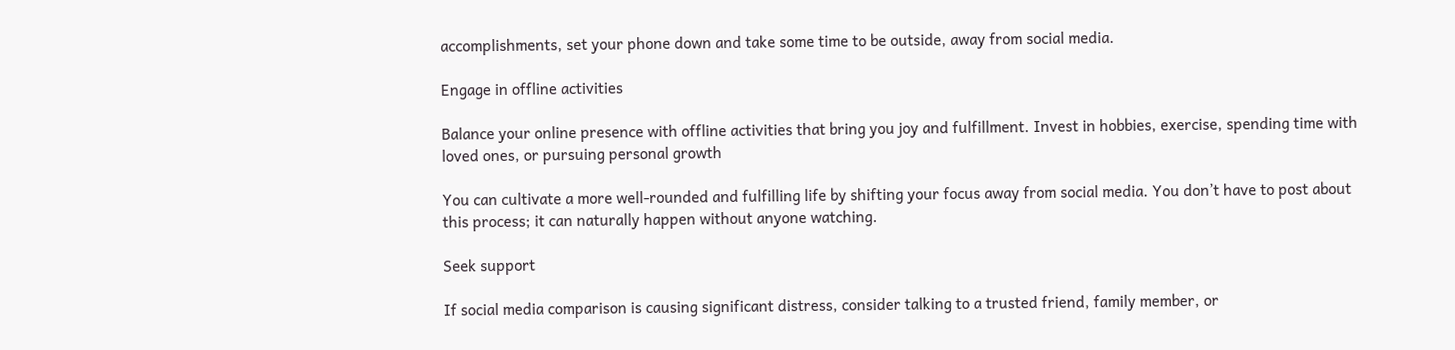accomplishments, set your phone down and take some time to be outside, away from social media.

Engage in offline activities

Balance your online presence with offline activities that bring you joy and fulfillment. Invest in hobbies, exercise, spending time with loved ones, or pursuing personal growth

You can cultivate a more well-rounded and fulfilling life by shifting your focus away from social media. You don’t have to post about this process; it can naturally happen without anyone watching.

Seek support

If social media comparison is causing significant distress, consider talking to a trusted friend, family member, or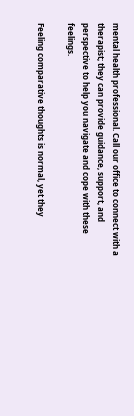mental health professional. Call our office to connect with a therapist; they can provide guidance, support, and perspective to help you navigate and cope with these feelings.

Feeling comparative thoughts is normal, yet they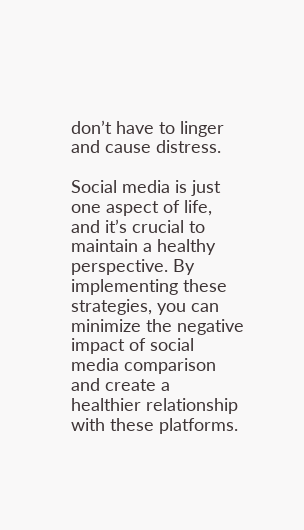don’t have to linger and cause distress.

Social media is just one aspect of life, and it’s crucial to maintain a healthy perspective. By implementing these strategies, you can minimize the negative impact of social media comparison and create a healthier relationship with these platforms.